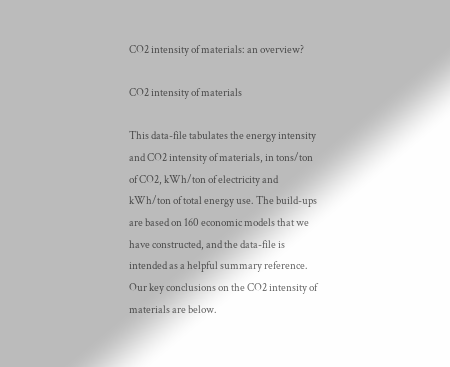CO2 intensity of materials: an overview?

CO2 intensity of materials

This data-file tabulates the energy intensity and CO2 intensity of materials, in tons/ton of CO2, kWh/ton of electricity and kWh/ton of total energy use. The build-ups are based on 160 economic models that we have constructed, and the data-file is intended as a helpful summary reference. Our key conclusions on the CO2 intensity of materials are below.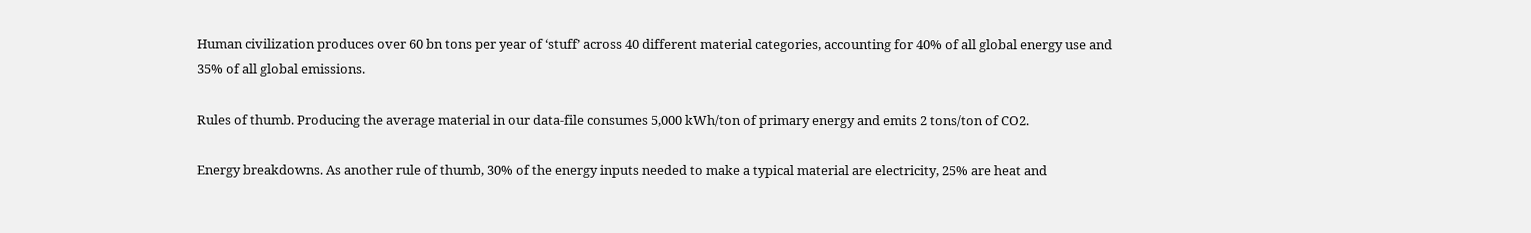Human civilization produces over 60 bn tons per year of ‘stuff’ across 40 different material categories, accounting for 40% of all global energy use and 35% of all global emissions.

Rules of thumb. Producing the average material in our data-file consumes 5,000 kWh/ton of primary energy and emits 2 tons/ton of CO2.

Energy breakdowns. As another rule of thumb, 30% of the energy inputs needed to make a typical material are electricity, 25% are heat and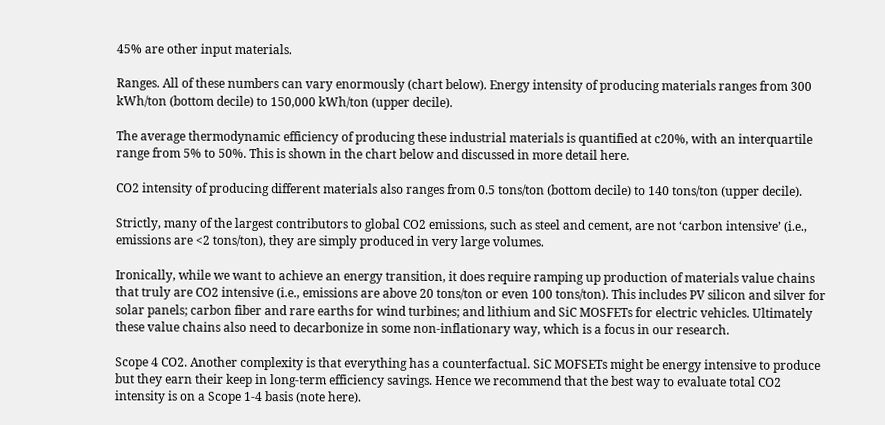45% are other input materials.

Ranges. All of these numbers can vary enormously (chart below). Energy intensity of producing materials ranges from 300 kWh/ton (bottom decile) to 150,000 kWh/ton (upper decile).

The average thermodynamic efficiency of producing these industrial materials is quantified at c20%, with an interquartile range from 5% to 50%. This is shown in the chart below and discussed in more detail here.

CO2 intensity of producing different materials also ranges from 0.5 tons/ton (bottom decile) to 140 tons/ton (upper decile).

Strictly, many of the largest contributors to global CO2 emissions, such as steel and cement, are not ‘carbon intensive’ (i.e., emissions are <2 tons/ton), they are simply produced in very large volumes.

Ironically, while we want to achieve an energy transition, it does require ramping up production of materials value chains that truly are CO2 intensive (i.e., emissions are above 20 tons/ton or even 100 tons/ton). This includes PV silicon and silver for solar panels; carbon fiber and rare earths for wind turbines; and lithium and SiC MOSFETs for electric vehicles. Ultimately these value chains also need to decarbonize in some non-inflationary way, which is a focus in our research.

Scope 4 CO2. Another complexity is that everything has a counterfactual. SiC MOFSETs might be energy intensive to produce but they earn their keep in long-term efficiency savings. Hence we recommend that the best way to evaluate total CO2 intensity is on a Scope 1-4 basis (note here).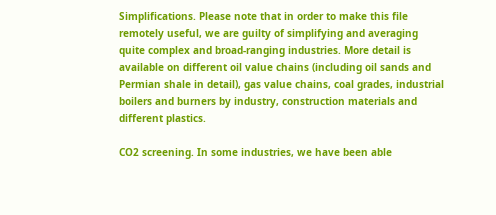Simplifications. Please note that in order to make this file remotely useful, we are guilty of simplifying and averaging quite complex and broad-ranging industries. More detail is available on different oil value chains (including oil sands and Permian shale in detail), gas value chains, coal grades, industrial boilers and burners by industry, construction materials and different plastics.

CO2 screening. In some industries, we have been able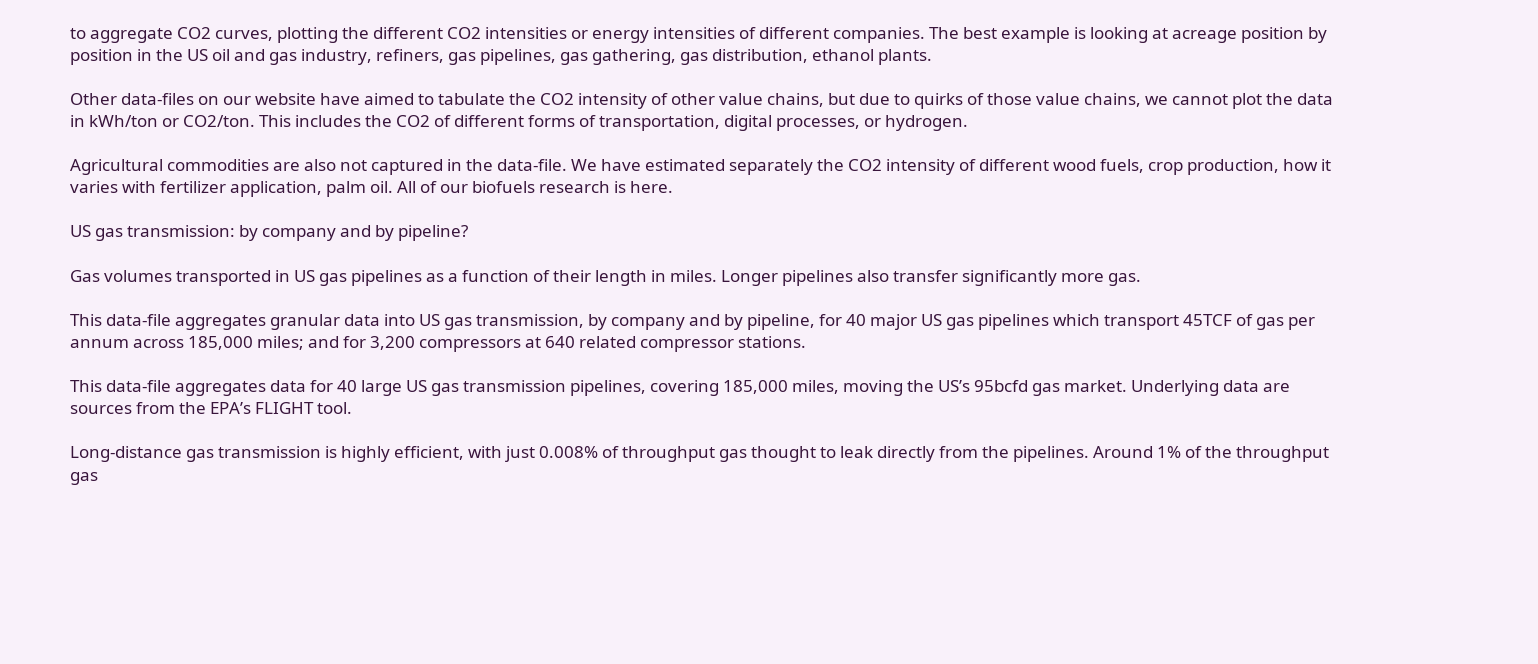to aggregate CO2 curves, plotting the different CO2 intensities or energy intensities of different companies. The best example is looking at acreage position by position in the US oil and gas industry, refiners, gas pipelines, gas gathering, gas distribution, ethanol plants.

Other data-files on our website have aimed to tabulate the CO2 intensity of other value chains, but due to quirks of those value chains, we cannot plot the data in kWh/ton or CO2/ton. This includes the CO2 of different forms of transportation, digital processes, or hydrogen.

Agricultural commodities are also not captured in the data-file. We have estimated separately the CO2 intensity of different wood fuels, crop production, how it varies with fertilizer application, palm oil. All of our biofuels research is here.

US gas transmission: by company and by pipeline?

Gas volumes transported in US gas pipelines as a function of their length in miles. Longer pipelines also transfer significantly more gas.

This data-file aggregates granular data into US gas transmission, by company and by pipeline, for 40 major US gas pipelines which transport 45TCF of gas per annum across 185,000 miles; and for 3,200 compressors at 640 related compressor stations.

This data-file aggregates data for 40 large US gas transmission pipelines, covering 185,000 miles, moving the US’s 95bcfd gas market. Underlying data are sources from the EPA’s FLIGHT tool.

Long-distance gas transmission is highly efficient, with just 0.008% of throughput gas thought to leak directly from the pipelines. Around 1% of the throughput gas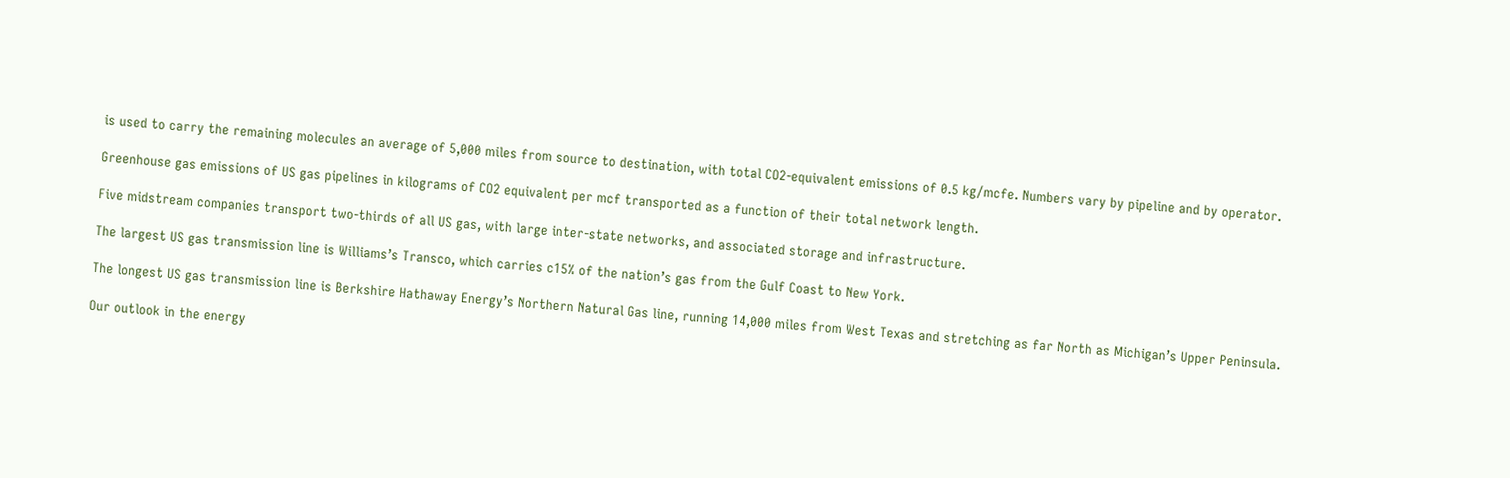is used to carry the remaining molecules an average of 5,000 miles from source to destination, with total CO2-equivalent emissions of 0.5 kg/mcfe. Numbers vary by pipeline and by operator.

Greenhouse gas emissions of US gas pipelines in kilograms of CO2 equivalent per mcf transported as a function of their total network length.

Five midstream companies transport two-thirds of all US gas, with large inter-state networks, and associated storage and infrastructure.

The largest US gas transmission line is Williams’s Transco, which carries c15% of the nation’s gas from the Gulf Coast to New York.

The longest US gas transmission line is Berkshire Hathaway Energy’s Northern Natural Gas line, running 14,000 miles from West Texas and stretching as far North as Michigan’s Upper Peninsula.

Our outlook in the energy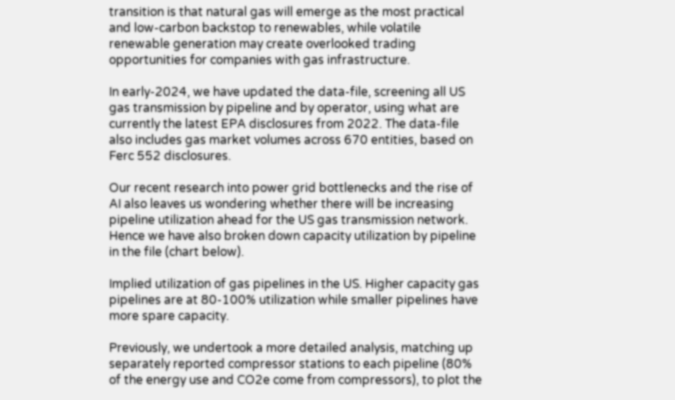transition is that natural gas will emerge as the most practical and low-carbon backstop to renewables, while volatile renewable generation may create overlooked trading opportunities for companies with gas infrastructure.

In early-2024, we have updated the data-file, screening all US gas transmission by pipeline and by operator, using what are currently the latest EPA disclosures from 2022. The data-file also includes gas market volumes across 670 entities, based on Ferc 552 disclosures.

Our recent research into power grid bottlenecks and the rise of AI also leaves us wondering whether there will be increasing pipeline utilization ahead for the US gas transmission network. Hence we have also broken down capacity utilization by pipeline in the file (chart below).

Implied utilization of gas pipelines in the US. Higher capacity gas pipelines are at 80-100% utilization while smaller pipelines have more spare capacity.

Previously, we undertook a more detailed analysis, matching up separately reported compressor stations to each pipeline (80% of the energy use and CO2e come from compressors), to plot the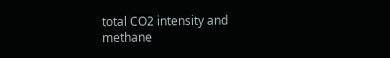total CO2 intensity and methane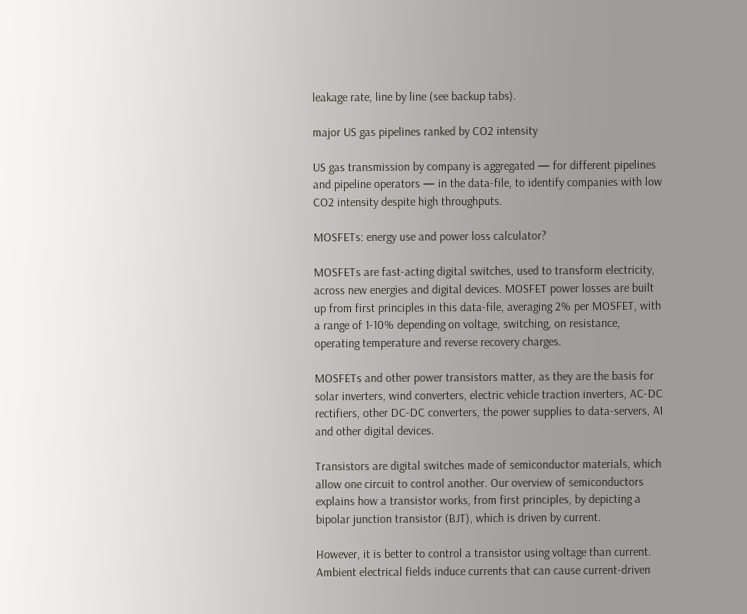leakage rate, line by line (see backup tabs).

major US gas pipelines ranked by CO2 intensity

US gas transmission by company is aggregated — for different pipelines and pipeline operators — in the data-file, to identify companies with low CO2 intensity despite high throughputs.

MOSFETs: energy use and power loss calculator?

MOSFETs are fast-acting digital switches, used to transform electricity, across new energies and digital devices. MOSFET power losses are built up from first principles in this data-file, averaging 2% per MOSFET, with a range of 1-10% depending on voltage, switching, on resistance, operating temperature and reverse recovery charges.

MOSFETs and other power transistors matter, as they are the basis for solar inverters, wind converters, electric vehicle traction inverters, AC-DC rectifiers, other DC-DC converters, the power supplies to data-servers, AI and other digital devices.

Transistors are digital switches made of semiconductor materials, which allow one circuit to control another. Our overview of semiconductors explains how a transistor works, from first principles, by depicting a bipolar junction transistor (BJT), which is driven by current.

However, it is better to control a transistor using voltage than current. Ambient electrical fields induce currents that can cause current-driven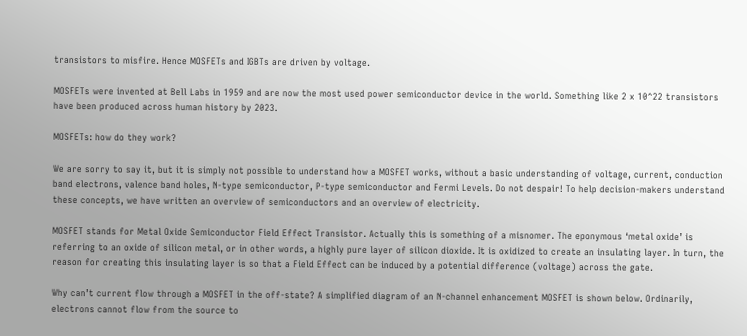transistors to misfire. Hence MOSFETs and IGBTs are driven by voltage.

MOSFETs were invented at Bell Labs in 1959 and are now the most used power semiconductor device in the world. Something like 2 x 10^22 transistors have been produced across human history by 2023.

MOSFETs: how do they work?

We are sorry to say it, but it is simply not possible to understand how a MOSFET works, without a basic understanding of voltage, current, conduction band electrons, valence band holes, N-type semiconductor, P-type semiconductor and Fermi Levels. Do not despair! To help decision-makers understand these concepts, we have written an overview of semiconductors and an overview of electricity.

MOSFET stands for Metal Oxide Semiconductor Field Effect Transistor. Actually this is something of a misnomer. The eponymous ‘metal oxide’ is referring to an oxide of silicon metal, or in other words, a highly pure layer of silicon dioxide. It is oxidized to create an insulating layer. In turn, the reason for creating this insulating layer is so that a Field Effect can be induced by a potential difference (voltage) across the gate.

Why can’t current flow through a MOSFET in the off-state? A simplified diagram of an N-channel enhancement MOSFET is shown below. Ordinarily, electrons cannot flow from the source to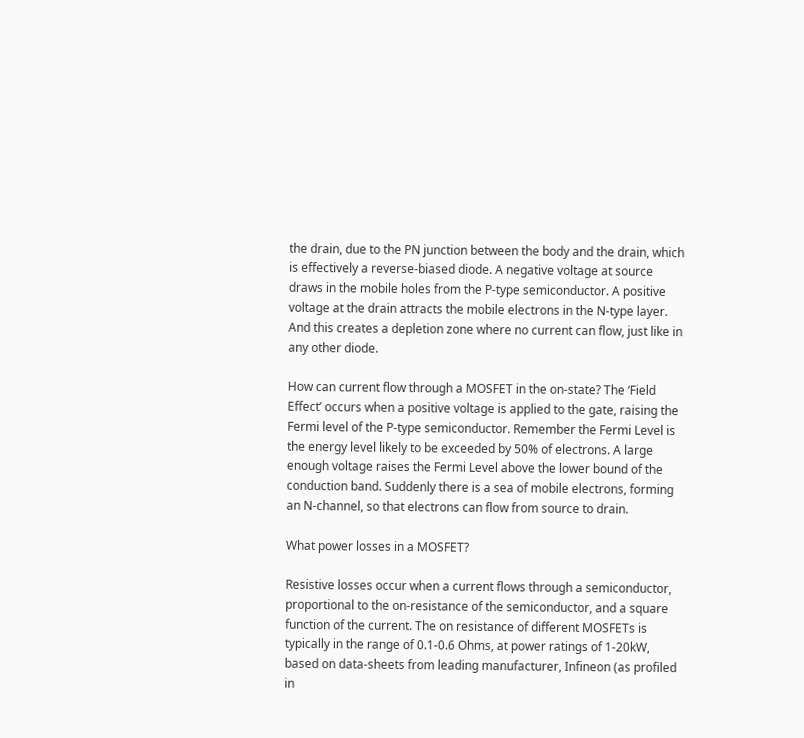the drain, due to the PN junction between the body and the drain, which is effectively a reverse-biased diode. A negative voltage at source draws in the mobile holes from the P-type semiconductor. A positive voltage at the drain attracts the mobile electrons in the N-type layer. And this creates a depletion zone where no current can flow, just like in any other diode.

How can current flow through a MOSFET in the on-state? The ‘Field Effect’ occurs when a positive voltage is applied to the gate, raising the Fermi level of the P-type semiconductor. Remember the Fermi Level is the energy level likely to be exceeded by 50% of electrons. A large enough voltage raises the Fermi Level above the lower bound of the conduction band. Suddenly there is a sea of mobile electrons, forming an N-channel, so that electrons can flow from source to drain.

What power losses in a MOSFET?

Resistive losses occur when a current flows through a semiconductor, proportional to the on-resistance of the semiconductor, and a square function of the current. The on resistance of different MOSFETs is typically in the range of 0.1-0.6 Ohms, at power ratings of 1-20kW, based on data-sheets from leading manufacturer, Infineon (as profiled in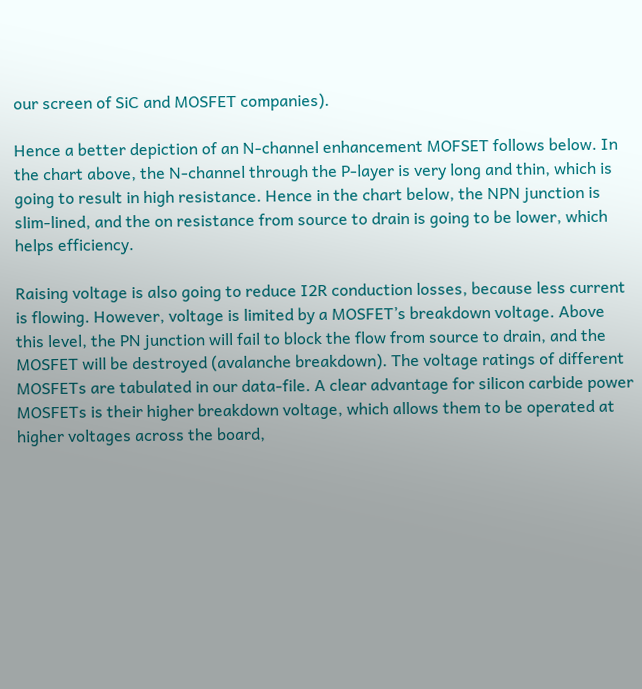our screen of SiC and MOSFET companies).

Hence a better depiction of an N-channel enhancement MOFSET follows below. In the chart above, the N-channel through the P-layer is very long and thin, which is going to result in high resistance. Hence in the chart below, the NPN junction is slim-lined, and the on resistance from source to drain is going to be lower, which helps efficiency.

Raising voltage is also going to reduce I2R conduction losses, because less current is flowing. However, voltage is limited by a MOSFET’s breakdown voltage. Above this level, the PN junction will fail to block the flow from source to drain, and the MOSFET will be destroyed (avalanche breakdown). The voltage ratings of different MOSFETs are tabulated in our data-file. A clear advantage for silicon carbide power MOSFETs is their higher breakdown voltage, which allows them to be operated at higher voltages across the board,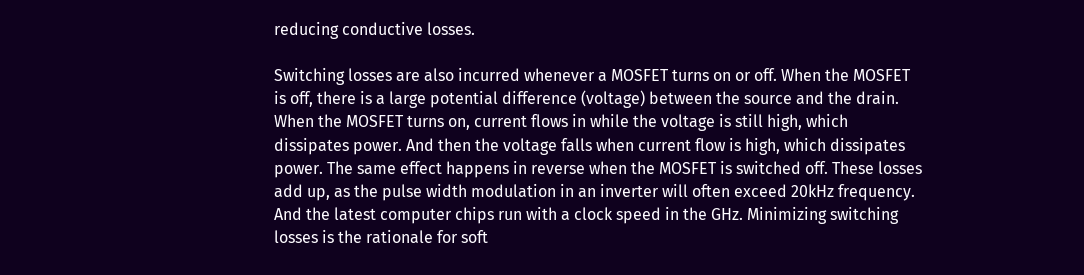reducing conductive losses.

Switching losses are also incurred whenever a MOSFET turns on or off. When the MOSFET is off, there is a large potential difference (voltage) between the source and the drain. When the MOSFET turns on, current flows in while the voltage is still high, which dissipates power. And then the voltage falls when current flow is high, which dissipates power. The same effect happens in reverse when the MOSFET is switched off. These losses add up, as the pulse width modulation in an inverter will often exceed 20kHz frequency. And the latest computer chips run with a clock speed in the GHz. Minimizing switching losses is the rationale for soft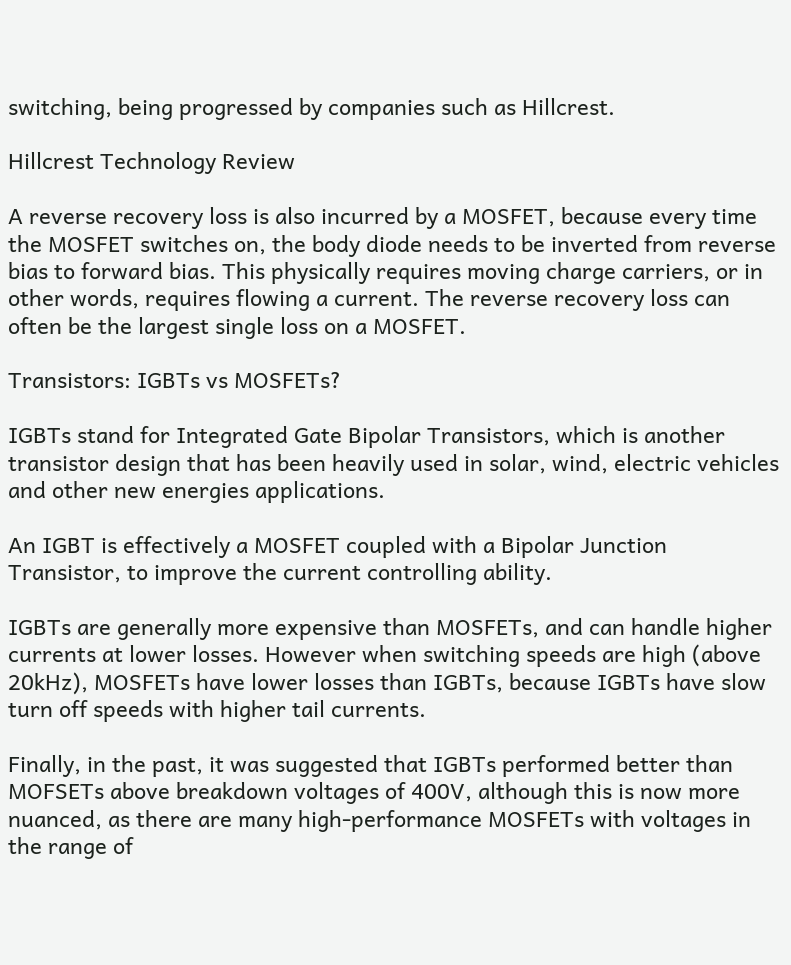switching, being progressed by companies such as Hillcrest.

Hillcrest Technology Review

A reverse recovery loss is also incurred by a MOSFET, because every time the MOSFET switches on, the body diode needs to be inverted from reverse bias to forward bias. This physically requires moving charge carriers, or in other words, requires flowing a current. The reverse recovery loss can often be the largest single loss on a MOSFET.

Transistors: IGBTs vs MOSFETs?

IGBTs stand for Integrated Gate Bipolar Transistors, which is another transistor design that has been heavily used in solar, wind, electric vehicles and other new energies applications.

An IGBT is effectively a MOSFET coupled with a Bipolar Junction Transistor, to improve the current controlling ability.

IGBTs are generally more expensive than MOSFETs, and can handle higher currents at lower losses. However when switching speeds are high (above 20kHz), MOSFETs have lower losses than IGBTs, because IGBTs have slow turn off speeds with higher tail currents.

Finally, in the past, it was suggested that IGBTs performed better than MOFSETs above breakdown voltages of 400V, although this is now more nuanced, as there are many high-performance MOSFETs with voltages in the range of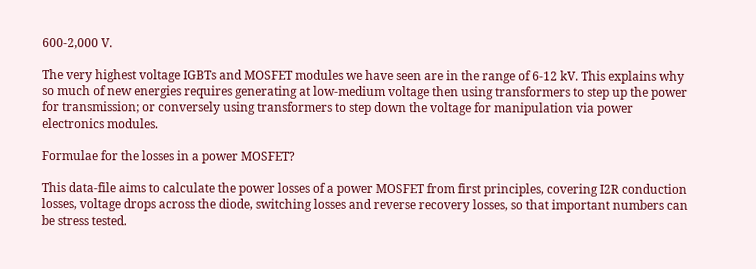600-2,000 V.

The very highest voltage IGBTs and MOSFET modules we have seen are in the range of 6-12 kV. This explains why so much of new energies requires generating at low-medium voltage then using transformers to step up the power for transmission; or conversely using transformers to step down the voltage for manipulation via power electronics modules.

Formulae for the losses in a power MOSFET?

This data-file aims to calculate the power losses of a power MOSFET from first principles, covering I2R conduction losses, voltage drops across the diode, switching losses and reverse recovery losses, so that important numbers can be stress tested.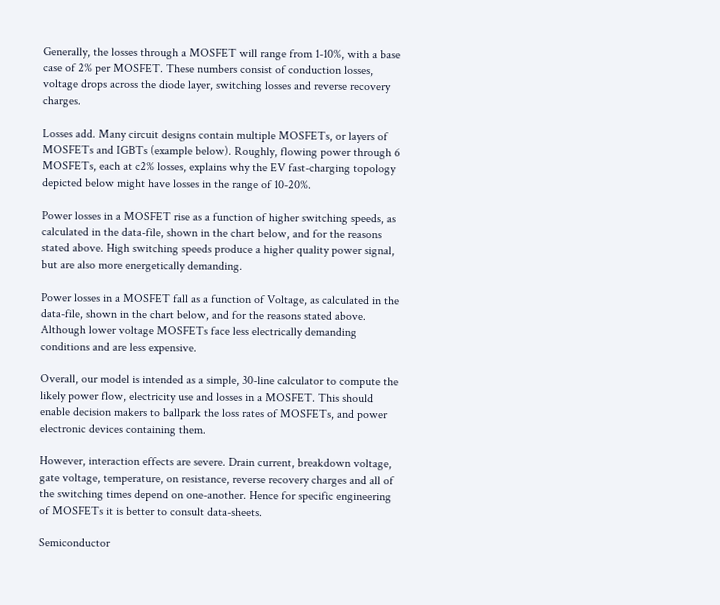Generally, the losses through a MOSFET will range from 1-10%, with a base case of 2% per MOSFET. These numbers consist of conduction losses, voltage drops across the diode layer, switching losses and reverse recovery charges.

Losses add. Many circuit designs contain multiple MOSFETs, or layers of MOSFETs and IGBTs (example below). Roughly, flowing power through 6 MOSFETs, each at c2% losses, explains why the EV fast-charging topology depicted below might have losses in the range of 10-20%.

Power losses in a MOSFET rise as a function of higher switching speeds, as calculated in the data-file, shown in the chart below, and for the reasons stated above. High switching speeds produce a higher quality power signal, but are also more energetically demanding.

Power losses in a MOSFET fall as a function of Voltage, as calculated in the data-file, shown in the chart below, and for the reasons stated above. Although lower voltage MOSFETs face less electrically demanding conditions and are less expensive.

Overall, our model is intended as a simple, 30-line calculator to compute the likely power flow, electricity use and losses in a MOSFET. This should enable decision makers to ballpark the loss rates of MOSFETs, and power electronic devices containing them.

However, interaction effects are severe. Drain current, breakdown voltage, gate voltage, temperature, on resistance, reverse recovery charges and all of the switching times depend on one-another. Hence for specific engineering of MOSFETs it is better to consult data-sheets.

Semiconductor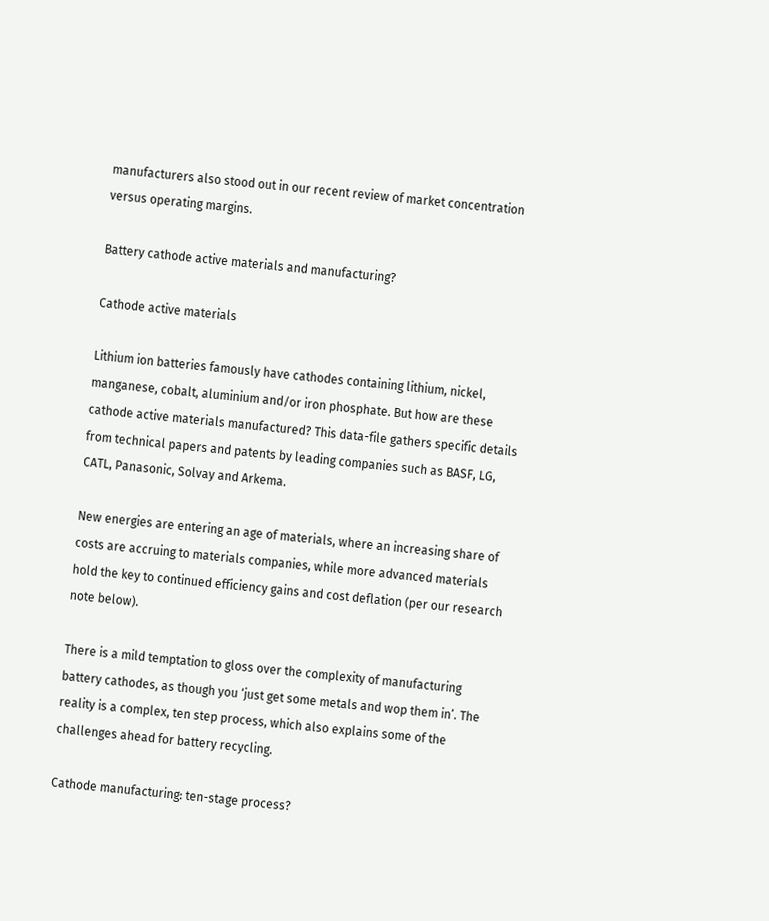manufacturers also stood out in our recent review of market concentration versus operating margins.

Battery cathode active materials and manufacturing?

Cathode active materials

Lithium ion batteries famously have cathodes containing lithium, nickel, manganese, cobalt, aluminium and/or iron phosphate. But how are these cathode active materials manufactured? This data-file gathers specific details from technical papers and patents by leading companies such as BASF, LG, CATL, Panasonic, Solvay and Arkema.

New energies are entering an age of materials, where an increasing share of costs are accruing to materials companies, while more advanced materials hold the key to continued efficiency gains and cost deflation (per our research note below).

There is a mild temptation to gloss over the complexity of manufacturing battery cathodes, as though you ‘just get some metals and wop them in’. The reality is a complex, ten step process, which also explains some of the challenges ahead for battery recycling.

Cathode manufacturing: ten-stage process?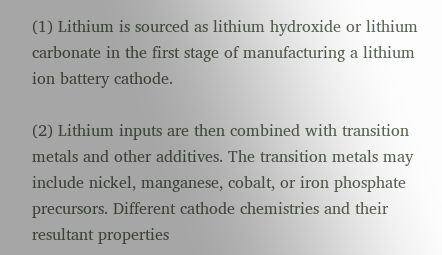(1) Lithium is sourced as lithium hydroxide or lithium carbonate in the first stage of manufacturing a lithium ion battery cathode.

(2) Lithium inputs are then combined with transition metals and other additives. The transition metals may include nickel, manganese, cobalt, or iron phosphate precursors. Different cathode chemistries and their resultant properties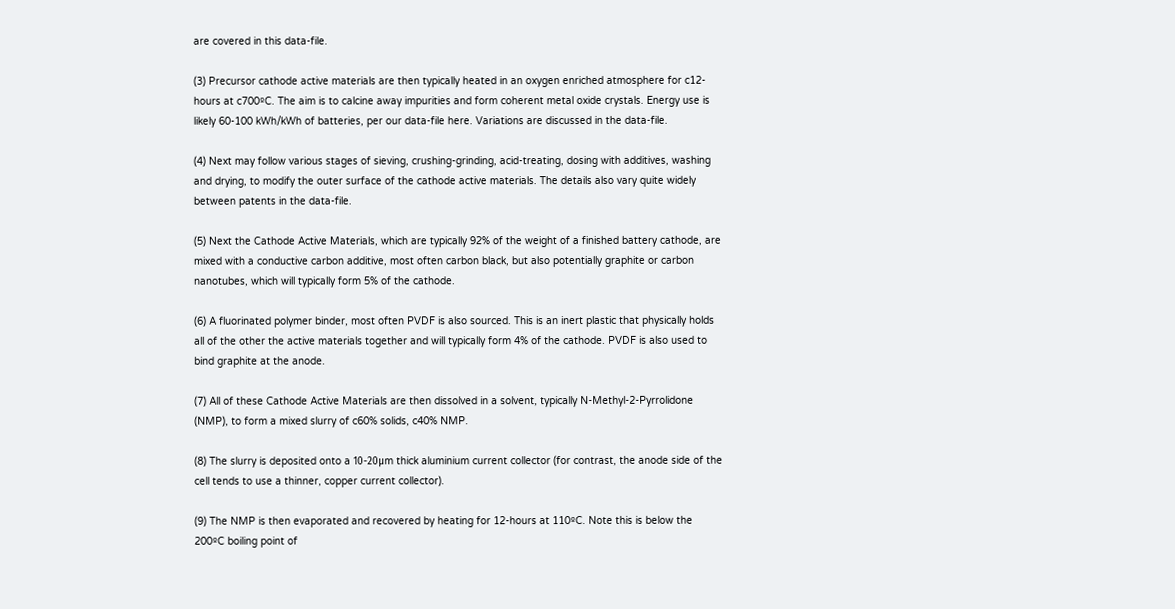are covered in this data-file.

(3) Precursor cathode active materials are then typically heated in an oxygen enriched atmosphere for c12-hours at c700ºC. The aim is to calcine away impurities and form coherent metal oxide crystals. Energy use is likely 60-100 kWh/kWh of batteries, per our data-file here. Variations are discussed in the data-file.

(4) Next may follow various stages of sieving, crushing-grinding, acid-treating, dosing with additives, washing and drying, to modify the outer surface of the cathode active materials. The details also vary quite widely between patents in the data-file.

(5) Next the Cathode Active Materials, which are typically 92% of the weight of a finished battery cathode, are mixed with a conductive carbon additive, most often carbon black, but also potentially graphite or carbon nanotubes, which will typically form 5% of the cathode.

(6) A fluorinated polymer binder, most often PVDF is also sourced. This is an inert plastic that physically holds all of the other the active materials together and will typically form 4% of the cathode. PVDF is also used to bind graphite at the anode.

(7) All of these Cathode Active Materials are then dissolved in a solvent, typically N-Methyl-2-Pyrrolidone (NMP), to form a mixed slurry of c60% solids, c40% NMP.

(8) The slurry is deposited onto a 10-20μm thick aluminium current collector (for contrast, the anode side of the cell tends to use a thinner, copper current collector).

(9) The NMP is then evaporated and recovered by heating for 12-hours at 110ºC. Note this is below the 200ºC boiling point of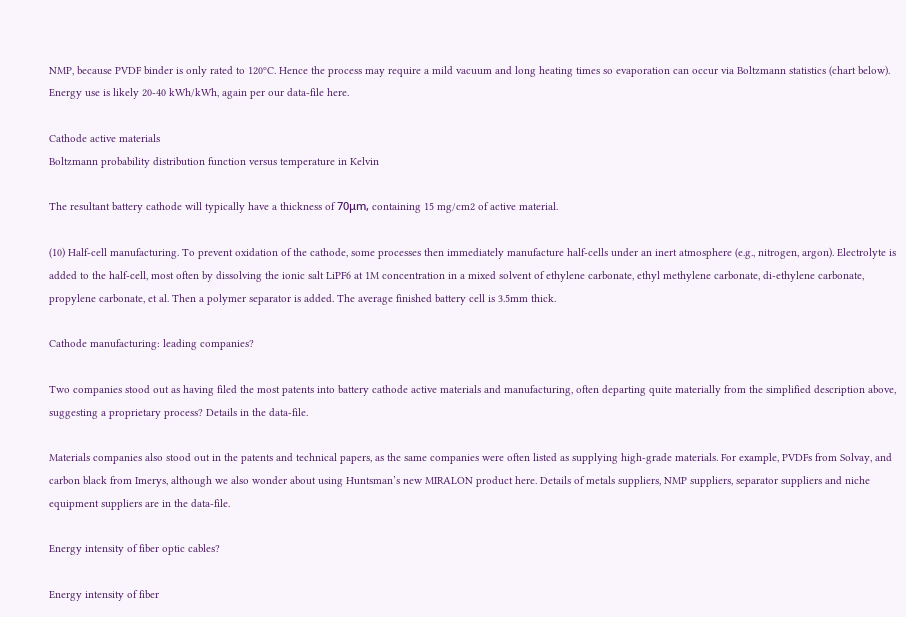NMP, because PVDF binder is only rated to 120ºC. Hence the process may require a mild vacuum and long heating times so evaporation can occur via Boltzmann statistics (chart below). Energy use is likely 20-40 kWh/kWh, again per our data-file here.

Cathode active materials
Boltzmann probability distribution function versus temperature in Kelvin

The resultant battery cathode will typically have a thickness of 70μm, containing 15 mg/cm2 of active material.

(10) Half-cell manufacturing. To prevent oxidation of the cathode, some processes then immediately manufacture half-cells under an inert atmosphere (e.g., nitrogen, argon). Electrolyte is added to the half-cell, most often by dissolving the ionic salt LiPF6 at 1M concentration in a mixed solvent of ethylene carbonate, ethyl methylene carbonate, di-ethylene carbonate, propylene carbonate, et al. Then a polymer separator is added. The average finished battery cell is 3.5mm thick.

Cathode manufacturing: leading companies?

Two companies stood out as having filed the most patents into battery cathode active materials and manufacturing, often departing quite materially from the simplified description above, suggesting a proprietary process? Details in the data-file.

Materials companies also stood out in the patents and technical papers, as the same companies were often listed as supplying high-grade materials. For example, PVDFs from Solvay, and carbon black from Imerys, although we also wonder about using Huntsman’s new MIRALON product here. Details of metals suppliers, NMP suppliers, separator suppliers and niche equipment suppliers are in the data-file.

Energy intensity of fiber optic cables?

Energy intensity of fiber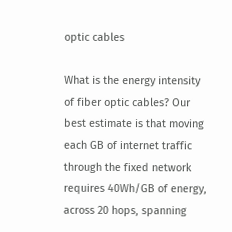optic cables

What is the energy intensity of fiber optic cables? Our best estimate is that moving each GB of internet traffic through the fixed network requires 40Wh/GB of energy, across 20 hops, spanning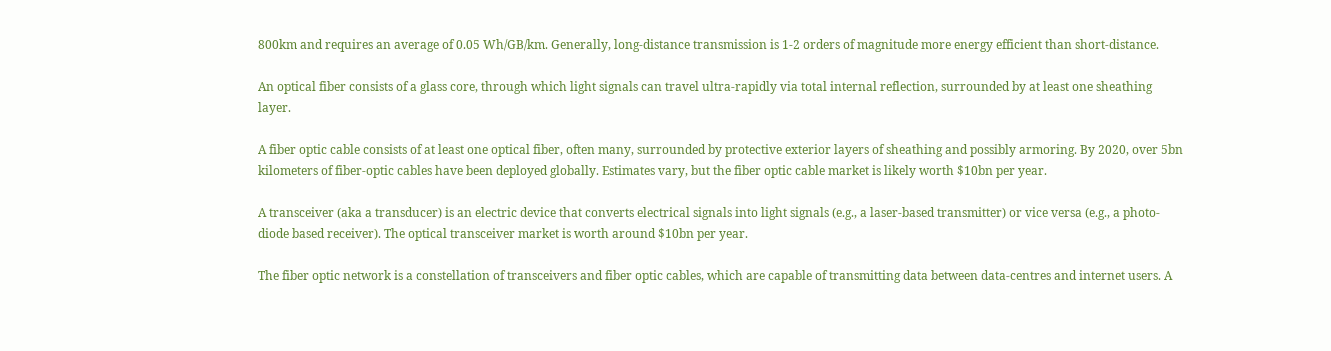800km and requires an average of 0.05 Wh/GB/km. Generally, long-distance transmission is 1-2 orders of magnitude more energy efficient than short-distance.

An optical fiber consists of a glass core, through which light signals can travel ultra-rapidly via total internal reflection, surrounded by at least one sheathing layer.

A fiber optic cable consists of at least one optical fiber, often many, surrounded by protective exterior layers of sheathing and possibly armoring. By 2020, over 5bn kilometers of fiber-optic cables have been deployed globally. Estimates vary, but the fiber optic cable market is likely worth $10bn per year.

A transceiver (aka a transducer) is an electric device that converts electrical signals into light signals (e.g., a laser-based transmitter) or vice versa (e.g., a photo-diode based receiver). The optical transceiver market is worth around $10bn per year.

The fiber optic network is a constellation of transceivers and fiber optic cables, which are capable of transmitting data between data-centres and internet users. A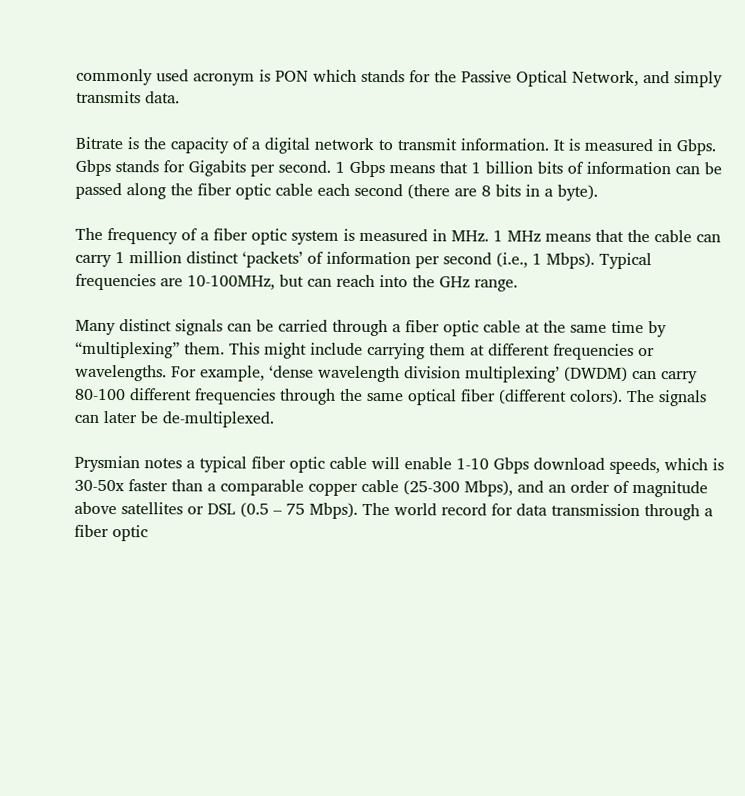commonly used acronym is PON which stands for the Passive Optical Network, and simply transmits data.

Bitrate is the capacity of a digital network to transmit information. It is measured in Gbps. Gbps stands for Gigabits per second. 1 Gbps means that 1 billion bits of information can be passed along the fiber optic cable each second (there are 8 bits in a byte).

The frequency of a fiber optic system is measured in MHz. 1 MHz means that the cable can carry 1 million distinct ‘packets’ of information per second (i.e., 1 Mbps). Typical frequencies are 10-100MHz, but can reach into the GHz range.

Many distinct signals can be carried through a fiber optic cable at the same time by “multiplexing” them. This might include carrying them at different frequencies or wavelengths. For example, ‘dense wavelength division multiplexing’ (DWDM) can carry 80-100 different frequencies through the same optical fiber (different colors). The signals can later be de-multiplexed.

Prysmian notes a typical fiber optic cable will enable 1-10 Gbps download speeds, which is 30-50x faster than a comparable copper cable (25-300 Mbps), and an order of magnitude above satellites or DSL (0.5 – 75 Mbps). The world record for data transmission through a fiber optic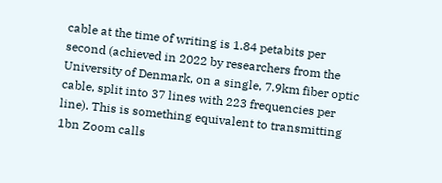cable at the time of writing is 1.84 petabits per second (achieved in 2022 by researchers from the University of Denmark, on a single, 7.9km fiber optic cable, split into 37 lines with 223 frequencies per line). This is something equivalent to transmitting 1bn Zoom calls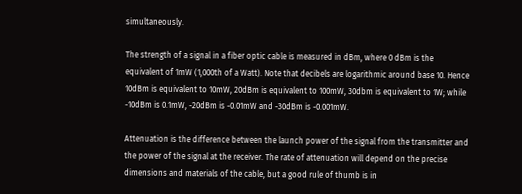simultaneously.

The strength of a signal in a fiber optic cable is measured in dBm, where 0 dBm is the equivalent of 1mW (1,000th of a Watt). Note that decibels are logarithmic around base 10. Hence 10dBm is equivalent to 10mW, 20dBm is equivalent to 100mW, 30dbm is equivalent to 1W; while -10dBm is 0.1mW, -20dBm is -0.01mW and -30dBm is -0.001mW.

Attenuation is the difference between the launch power of the signal from the transmitter and the power of the signal at the receiver. The rate of attenuation will depend on the precise dimensions and materials of the cable, but a good rule of thumb is in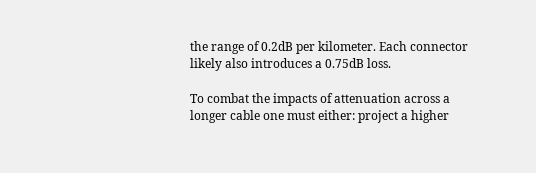the range of 0.2dB per kilometer. Each connector likely also introduces a 0.75dB loss.

To combat the impacts of attenuation across a longer cable one must either: project a higher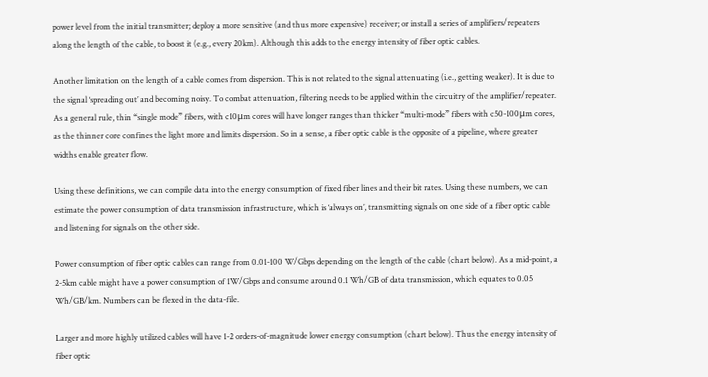power level from the initial transmitter; deploy a more sensitive (and thus more expensive) receiver; or install a series of amplifiers/repeaters along the length of the cable, to boost it (e.g., every 20km). Although this adds to the energy intensity of fiber optic cables.

Another limitation on the length of a cable comes from dispersion. This is not related to the signal attenuating (i.e., getting weaker). It is due to the signal ‘spreading out’ and becoming noisy. To combat attenuation, filtering needs to be applied within the circuitry of the amplifier/repeater. As a general rule, thin “single mode” fibers, with c10μm cores will have longer ranges than thicker “multi-mode” fibers with c50-100μm cores, as the thinner core confines the light more and limits dispersion. So in a sense, a fiber optic cable is the opposite of a pipeline, where greater widths enable greater flow.

Using these definitions, we can compile data into the energy consumption of fixed fiber lines and their bit rates. Using these numbers, we can estimate the power consumption of data transmission infrastructure, which is ‘always on’, transmitting signals on one side of a fiber optic cable and listening for signals on the other side.

Power consumption of fiber optic cables can range from 0.01-100 W/Gbps depending on the length of the cable (chart below). As a mid-point, a 2-5km cable might have a power consumption of 1W/Gbps and consume around 0.1 Wh/GB of data transmission, which equates to 0.05 Wh/GB/km. Numbers can be flexed in the data-file.

Larger and more highly utilized cables will have 1-2 orders-of-magnitude lower energy consumption (chart below). Thus the energy intensity of fiber optic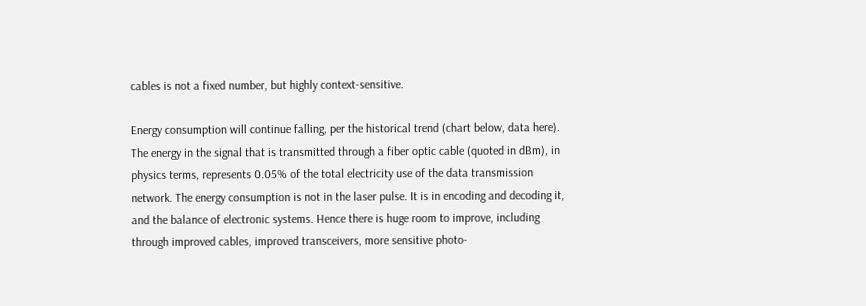cables is not a fixed number, but highly context-sensitive.

Energy consumption will continue falling, per the historical trend (chart below, data here). The energy in the signal that is transmitted through a fiber optic cable (quoted in dBm), in physics terms, represents 0.05% of the total electricity use of the data transmission network. The energy consumption is not in the laser pulse. It is in encoding and decoding it, and the balance of electronic systems. Hence there is huge room to improve, including through improved cables, improved transceivers, more sensitive photo-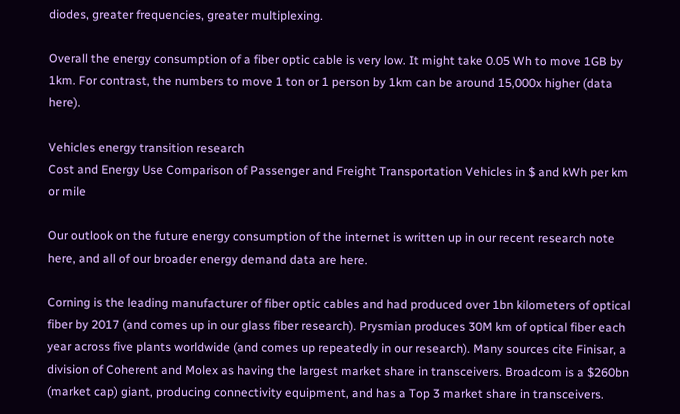diodes, greater frequencies, greater multiplexing.

Overall the energy consumption of a fiber optic cable is very low. It might take 0.05 Wh to move 1GB by 1km. For contrast, the numbers to move 1 ton or 1 person by 1km can be around 15,000x higher (data here).

Vehicles energy transition research
Cost and Energy Use Comparison of Passenger and Freight Transportation Vehicles in $ and kWh per km or mile

Our outlook on the future energy consumption of the internet is written up in our recent research note here, and all of our broader energy demand data are here.

Corning is the leading manufacturer of fiber optic cables and had produced over 1bn kilometers of optical fiber by 2017 (and comes up in our glass fiber research). Prysmian produces 30M km of optical fiber each year across five plants worldwide (and comes up repeatedly in our research). Many sources cite Finisar, a division of Coherent and Molex as having the largest market share in transceivers. Broadcom is a $260bn (market cap) giant, producing connectivity equipment, and has a Top 3 market share in transceivers.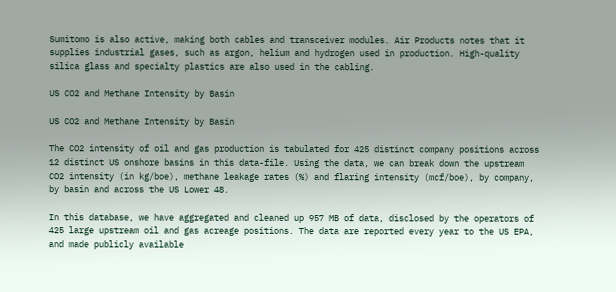Sumitomo is also active, making both cables and transceiver modules. Air Products notes that it supplies industrial gases, such as argon, helium and hydrogen used in production. High-quality silica glass and specialty plastics are also used in the cabling.

US CO2 and Methane Intensity by Basin

US CO2 and Methane Intensity by Basin

The CO2 intensity of oil and gas production is tabulated for 425 distinct company positions across 12 distinct US onshore basins in this data-file. Using the data, we can break down the upstream CO2 intensity (in kg/boe), methane leakage rates (%) and flaring intensity (mcf/boe), by company, by basin and across the US Lower 48.

In this database, we have aggregated and cleaned up 957 MB of data, disclosed by the operators of 425 large upstream oil and gas acreage positions. The data are reported every year to the US EPA, and made publicly available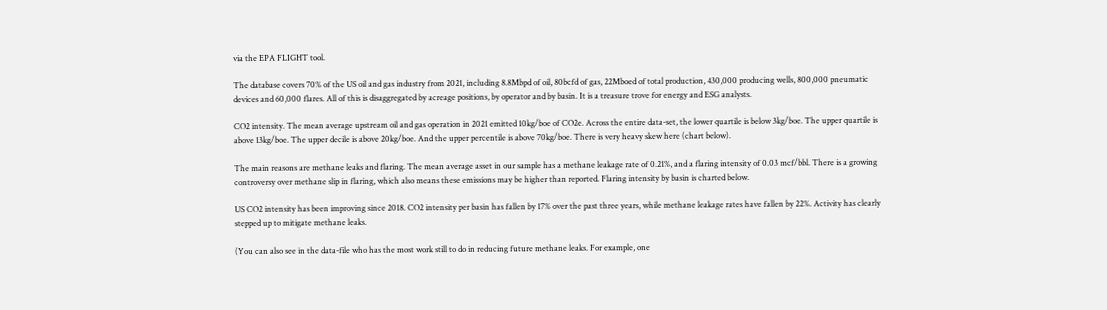via the EPA FLIGHT tool.

The database covers 70% of the US oil and gas industry from 2021, including 8.8Mbpd of oil, 80bcfd of gas, 22Mboed of total production, 430,000 producing wells, 800,000 pneumatic devices and 60,000 flares. All of this is disaggregated by acreage positions, by operator and by basin. It is a treasure trove for energy and ESG analysts.

CO2 intensity. The mean average upstream oil and gas operation in 2021 emitted 10kg/boe of CO2e. Across the entire data-set, the lower quartile is below 3kg/boe. The upper quartile is above 13kg/boe. The upper decile is above 20kg/boe. And the upper percentile is above 70kg/boe. There is very heavy skew here (chart below).

The main reasons are methane leaks and flaring. The mean average asset in our sample has a methane leakage rate of 0.21%, and a flaring intensity of 0.03 mcf/bbl. There is a growing controversy over methane slip in flaring, which also means these emissions may be higher than reported. Flaring intensity by basin is charted below.

US CO2 intensity has been improving since 2018. CO2 intensity per basin has fallen by 17% over the past three years, while methane leakage rates have fallen by 22%. Activity has clearly stepped up to mitigate methane leaks.

(You can also see in the data-file who has the most work still to do in reducing future methane leaks. For example, one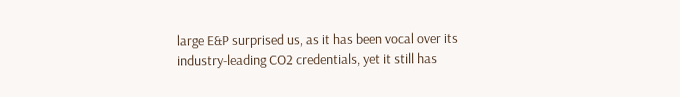large E&P surprised us, as it has been vocal over its industry-leading CO2 credentials, yet it still has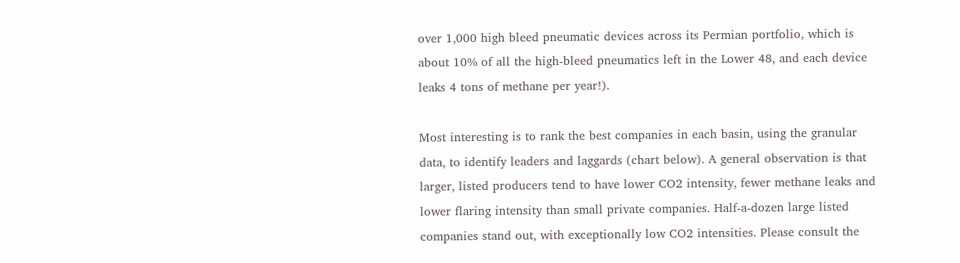over 1,000 high bleed pneumatic devices across its Permian portfolio, which is about 10% of all the high-bleed pneumatics left in the Lower 48, and each device leaks 4 tons of methane per year!).

Most interesting is to rank the best companies in each basin, using the granular data, to identify leaders and laggards (chart below). A general observation is that larger, listed producers tend to have lower CO2 intensity, fewer methane leaks and lower flaring intensity than small private companies. Half-a-dozen large listed companies stand out, with exceptionally low CO2 intensities. Please consult the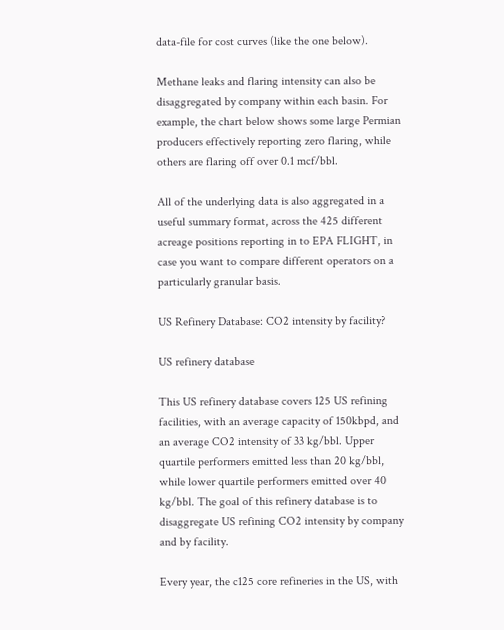data-file for cost curves (like the one below).

Methane leaks and flaring intensity can also be disaggregated by company within each basin. For example, the chart below shows some large Permian producers effectively reporting zero flaring, while others are flaring off over 0.1 mcf/bbl.

All of the underlying data is also aggregated in a useful summary format, across the 425 different acreage positions reporting in to EPA FLIGHT, in case you want to compare different operators on a particularly granular basis.

US Refinery Database: CO2 intensity by facility?

US refinery database

This US refinery database covers 125 US refining facilities, with an average capacity of 150kbpd, and an average CO2 intensity of 33 kg/bbl. Upper quartile performers emitted less than 20 kg/bbl, while lower quartile performers emitted over 40 kg/bbl. The goal of this refinery database is to disaggregate US refining CO2 intensity by company and by facility.

Every year, the c125 core refineries in the US, with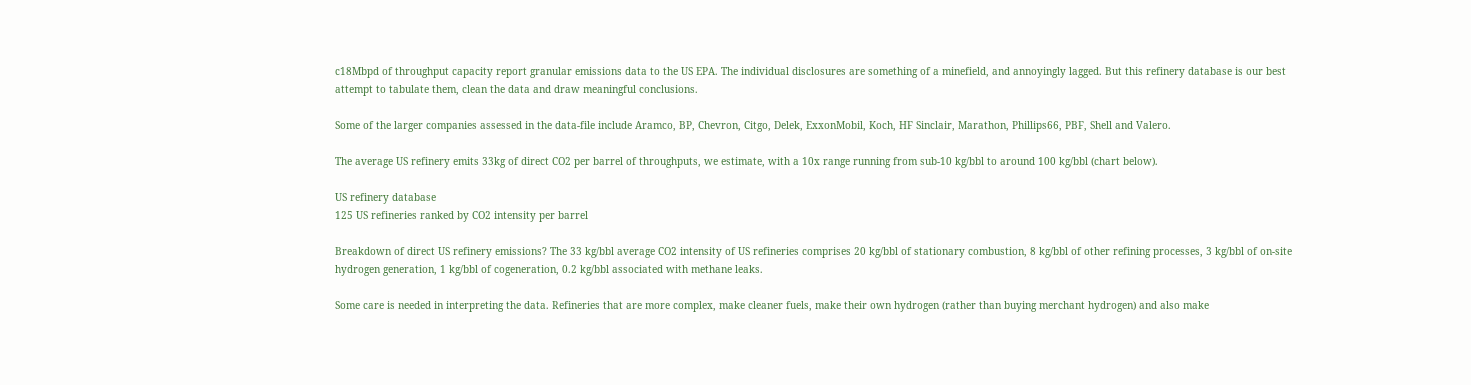c18Mbpd of throughput capacity report granular emissions data to the US EPA. The individual disclosures are something of a minefield, and annoyingly lagged. But this refinery database is our best attempt to tabulate them, clean the data and draw meaningful conclusions.

Some of the larger companies assessed in the data-file include Aramco, BP, Chevron, Citgo, Delek, ExxonMobil, Koch, HF Sinclair, Marathon, Phillips66, PBF, Shell and Valero.

The average US refinery emits 33kg of direct CO2 per barrel of throughputs, we estimate, with a 10x range running from sub-10 kg/bbl to around 100 kg/bbl (chart below).

US refinery database
125 US refineries ranked by CO2 intensity per barrel

Breakdown of direct US refinery emissions? The 33 kg/bbl average CO2 intensity of US refineries comprises 20 kg/bbl of stationary combustion, 8 kg/bbl of other refining processes, 3 kg/bbl of on-site hydrogen generation, 1 kg/bbl of cogeneration, 0.2 kg/bbl associated with methane leaks.

Some care is needed in interpreting the data. Refineries that are more complex, make cleaner fuels, make their own hydrogen (rather than buying merchant hydrogen) and also make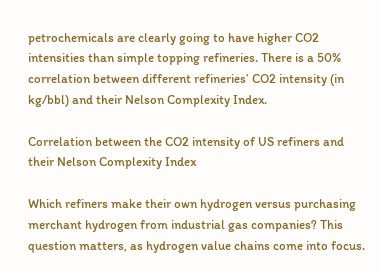petrochemicals are clearly going to have higher CO2 intensities than simple topping refineries. There is a 50% correlation between different refineries’ CO2 intensity (in kg/bbl) and their Nelson Complexity Index.

Correlation between the CO2 intensity of US refiners and their Nelson Complexity Index

Which refiners make their own hydrogen versus purchasing merchant hydrogen from industrial gas companies? This question matters, as hydrogen value chains come into focus.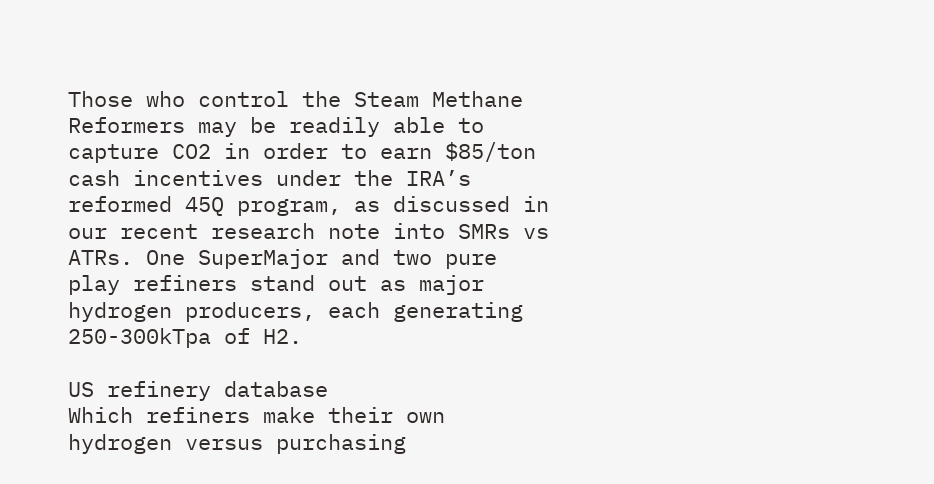Those who control the Steam Methane Reformers may be readily able to capture CO2 in order to earn $85/ton cash incentives under the IRA’s reformed 45Q program, as discussed in our recent research note into SMRs vs ATRs. One SuperMajor and two pure play refiners stand out as major hydrogen producers, each generating 250-300kTpa of H2.

US refinery database
Which refiners make their own hydrogen versus purchasing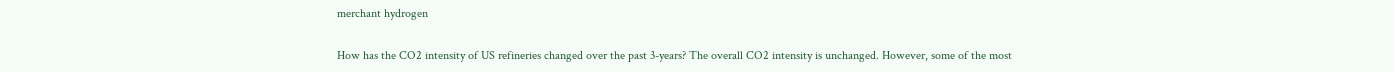merchant hydrogen

How has the CO2 intensity of US refineries changed over the past 3-years? The overall CO2 intensity is unchanged. However, some of the most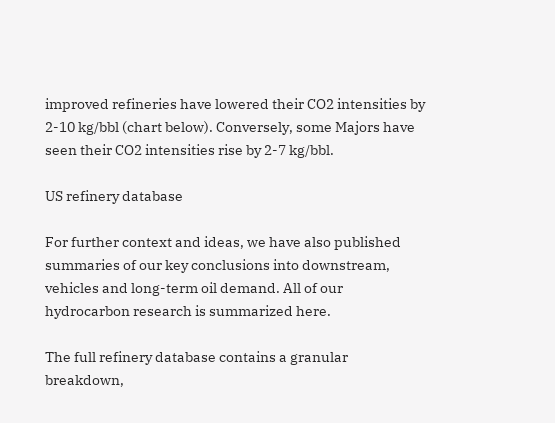improved refineries have lowered their CO2 intensities by 2-10 kg/bbl (chart below). Conversely, some Majors have seen their CO2 intensities rise by 2-7 kg/bbl.

US refinery database

For further context and ideas, we have also published summaries of our key conclusions into downstream, vehicles and long-term oil demand. All of our hydrocarbon research is summarized here.

The full refinery database contains a granular breakdown,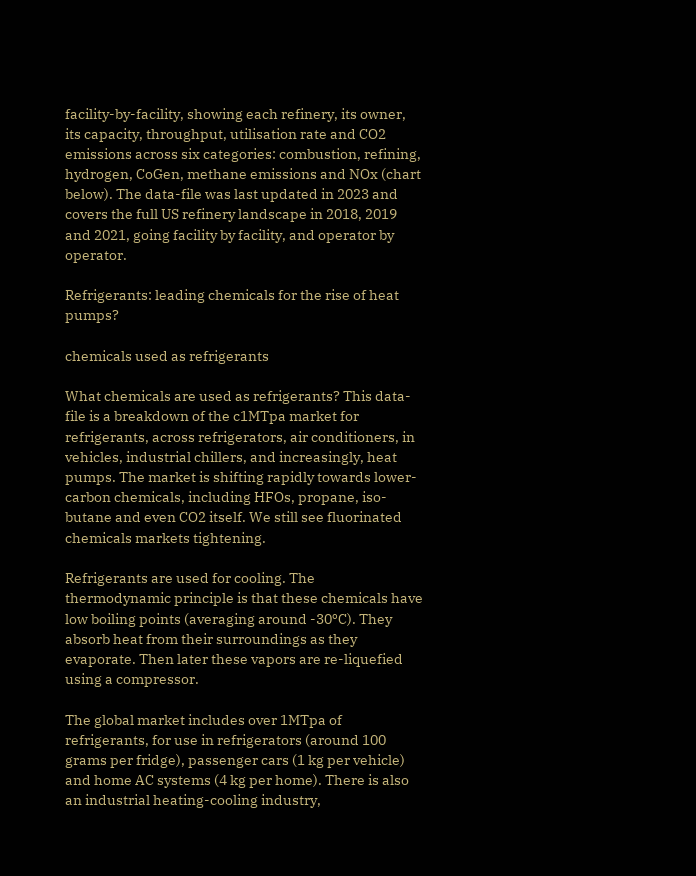facility-by-facility, showing each refinery, its owner, its capacity, throughput, utilisation rate and CO2 emissions across six categories: combustion, refining, hydrogen, CoGen, methane emissions and NOx (chart below). The data-file was last updated in 2023 and covers the full US refinery landscape in 2018, 2019 and 2021, going facility by facility, and operator by operator.

Refrigerants: leading chemicals for the rise of heat pumps?

chemicals used as refrigerants

What chemicals are used as refrigerants? This data-file is a breakdown of the c1MTpa market for refrigerants, across refrigerators, air conditioners, in vehicles, industrial chillers, and increasingly, heat pumps. The market is shifting rapidly towards lower-carbon chemicals, including HFOs, propane, iso-butane and even CO2 itself. We still see fluorinated chemicals markets tightening.

Refrigerants are used for cooling. The thermodynamic principle is that these chemicals have low boiling points (averaging around -30ºC). They absorb heat from their surroundings as they evaporate. Then later these vapors are re-liquefied using a compressor.

The global market includes over 1MTpa of refrigerants, for use in refrigerators (around 100 grams per fridge), passenger cars (1 kg per vehicle) and home AC systems (4 kg per home). There is also an industrial heating-cooling industry,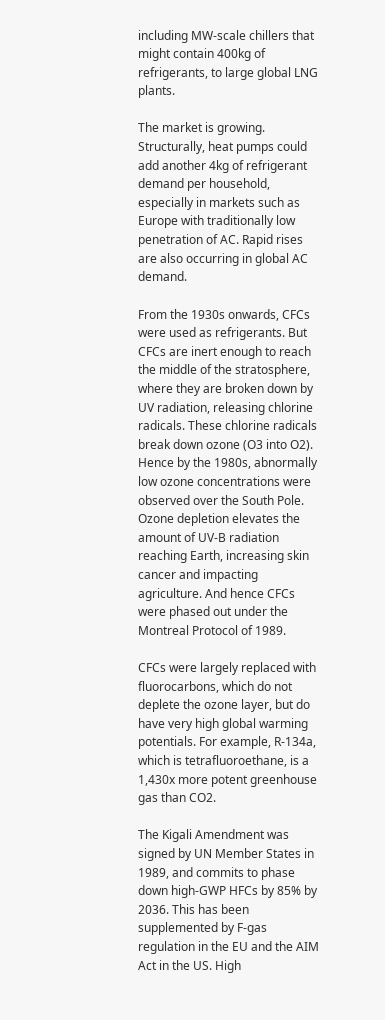including MW-scale chillers that might contain 400kg of refrigerants, to large global LNG plants.

The market is growing. Structurally, heat pumps could add another 4kg of refrigerant demand per household, especially in markets such as Europe with traditionally low penetration of AC. Rapid rises are also occurring in global AC demand.

From the 1930s onwards, CFCs were used as refrigerants. But CFCs are inert enough to reach the middle of the stratosphere, where they are broken down by UV radiation, releasing chlorine radicals. These chlorine radicals break down ozone (O3 into O2). Hence by the 1980s, abnormally low ozone concentrations were observed over the South Pole. Ozone depletion elevates the amount of UV-B radiation reaching Earth, increasing skin cancer and impacting agriculture. And hence CFCs were phased out under the Montreal Protocol of 1989.

CFCs were largely replaced with fluorocarbons, which do not deplete the ozone layer, but do have very high global warming potentials. For example, R-134a, which is tetrafluoroethane, is a 1,430x more potent greenhouse gas than CO2.

The Kigali Amendment was signed by UN Member States in 1989, and commits to phase down high-GWP HFCs by 85% by 2036. This has been supplemented by F-gas regulation in the EU and the AIM Act in the US. High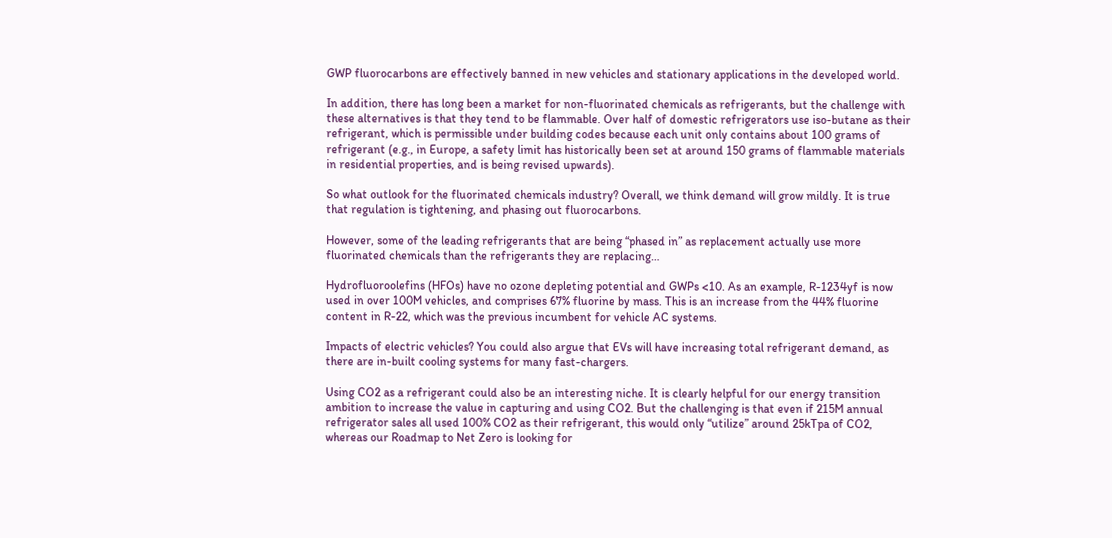GWP fluorocarbons are effectively banned in new vehicles and stationary applications in the developed world.

In addition, there has long been a market for non-fluorinated chemicals as refrigerants, but the challenge with these alternatives is that they tend to be flammable. Over half of domestic refrigerators use iso-butane as their refrigerant, which is permissible under building codes because each unit only contains about 100 grams of refrigerant (e.g., in Europe, a safety limit has historically been set at around 150 grams of flammable materials in residential properties, and is being revised upwards).

So what outlook for the fluorinated chemicals industry? Overall, we think demand will grow mildly. It is true that regulation is tightening, and phasing out fluorocarbons.

However, some of the leading refrigerants that are being “phased in” as replacement actually use more fluorinated chemicals than the refrigerants they are replacing…

Hydrofluoroolefins (HFOs) have no ozone depleting potential and GWPs <10. As an example, R-1234yf is now used in over 100M vehicles, and comprises 67% fluorine by mass. This is an increase from the 44% fluorine content in R-22, which was the previous incumbent for vehicle AC systems.

Impacts of electric vehicles? You could also argue that EVs will have increasing total refrigerant demand, as there are in-built cooling systems for many fast-chargers.

Using CO2 as a refrigerant could also be an interesting niche. It is clearly helpful for our energy transition ambition to increase the value in capturing and using CO2. But the challenging is that even if 215M annual refrigerator sales all used 100% CO2 as their refrigerant, this would only “utilize” around 25kTpa of CO2, whereas our Roadmap to Net Zero is looking for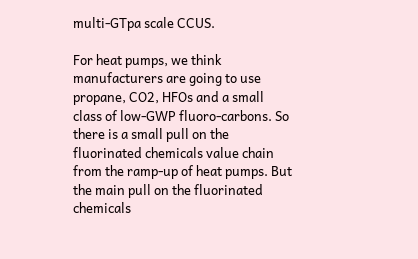multi-GTpa scale CCUS.

For heat pumps, we think manufacturers are going to use propane, CO2, HFOs and a small class of low-GWP fluoro-carbons. So there is a small pull on the fluorinated chemicals value chain from the ramp-up of heat pumps. But the main pull on the fluorinated chemicals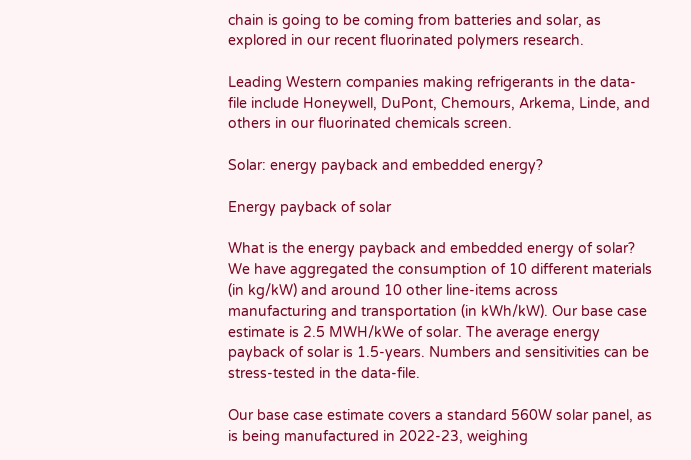chain is going to be coming from batteries and solar, as explored in our recent fluorinated polymers research.

Leading Western companies making refrigerants in the data-file include Honeywell, DuPont, Chemours, Arkema, Linde, and others in our fluorinated chemicals screen.

Solar: energy payback and embedded energy?

Energy payback of solar

What is the energy payback and embedded energy of solar? We have aggregated the consumption of 10 different materials (in kg/kW) and around 10 other line-items across manufacturing and transportation (in kWh/kW). Our base case estimate is 2.5 MWH/kWe of solar. The average energy payback of solar is 1.5-years. Numbers and sensitivities can be stress-tested in the data-file.

Our base case estimate covers a standard 560W solar panel, as is being manufactured in 2022-23, weighing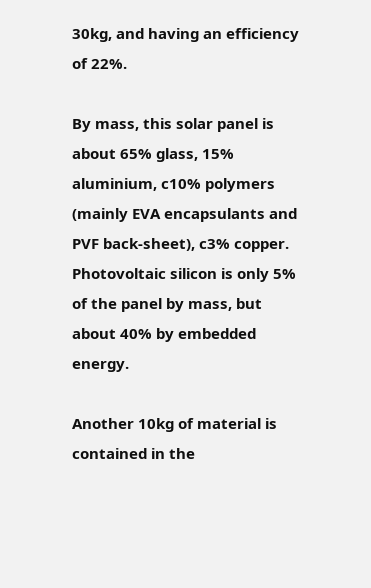30kg, and having an efficiency of 22%.

By mass, this solar panel is about 65% glass, 15% aluminium, c10% polymers (mainly EVA encapsulants and PVF back-sheet), c3% copper. Photovoltaic silicon is only 5% of the panel by mass, but about 40% by embedded energy.

Another 10kg of material is contained in the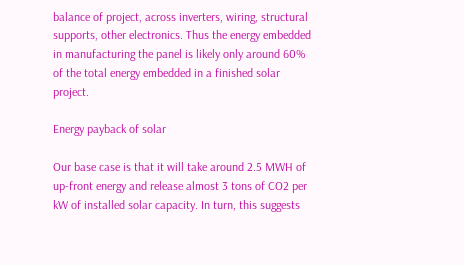balance of project, across inverters, wiring, structural supports, other electronics. Thus the energy embedded in manufacturing the panel is likely only around 60% of the total energy embedded in a finished solar project.

Energy payback of solar

Our base case is that it will take around 2.5 MWH of up-front energy and release almost 3 tons of CO2 per kW of installed solar capacity. In turn, this suggests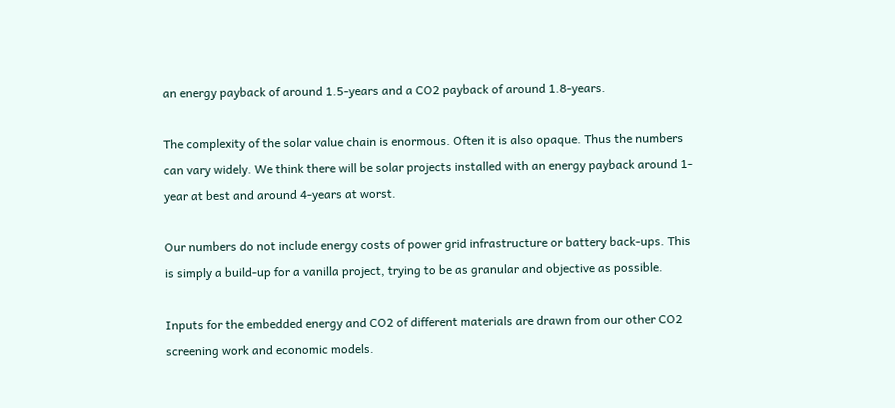an energy payback of around 1.5-years and a CO2 payback of around 1.8-years.

The complexity of the solar value chain is enormous. Often it is also opaque. Thus the numbers can vary widely. We think there will be solar projects installed with an energy payback around 1-year at best and around 4-years at worst.

Our numbers do not include energy costs of power grid infrastructure or battery back-ups. This is simply a build-up for a vanilla project, trying to be as granular and objective as possible.

Inputs for the embedded energy and CO2 of different materials are drawn from our other CO2 screening work and economic models.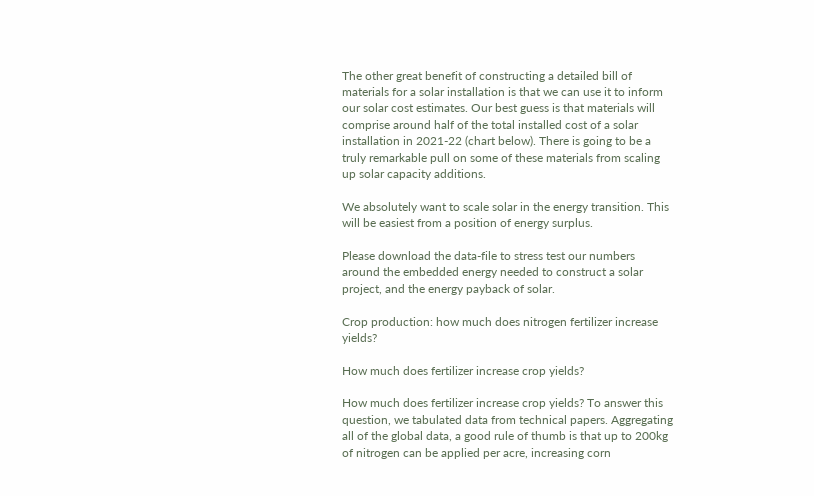The other great benefit of constructing a detailed bill of materials for a solar installation is that we can use it to inform our solar cost estimates. Our best guess is that materials will comprise around half of the total installed cost of a solar installation in 2021-22 (chart below). There is going to be a truly remarkable pull on some of these materials from scaling up solar capacity additions.

We absolutely want to scale solar in the energy transition. This will be easiest from a position of energy surplus.

Please download the data-file to stress test our numbers around the embedded energy needed to construct a solar project, and the energy payback of solar.

Crop production: how much does nitrogen fertilizer increase yields?

How much does fertilizer increase crop yields?

How much does fertilizer increase crop yields? To answer this question, we tabulated data from technical papers. Aggregating all of the global data, a good rule of thumb is that up to 200kg of nitrogen can be applied per acre, increasing corn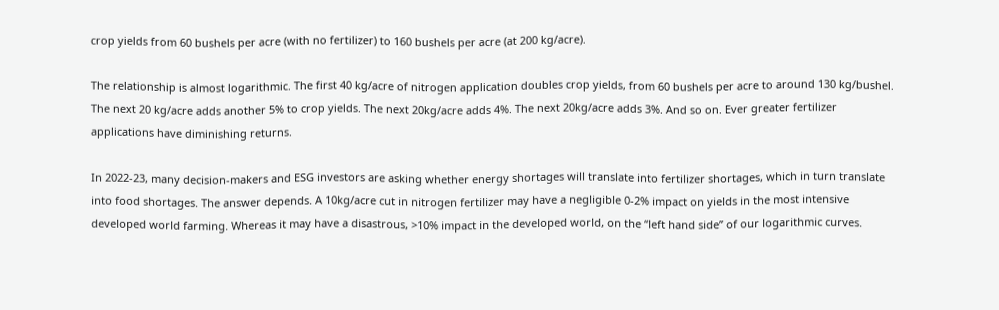crop yields from 60 bushels per acre (with no fertilizer) to 160 bushels per acre (at 200 kg/acre).

The relationship is almost logarithmic. The first 40 kg/acre of nitrogen application doubles crop yields, from 60 bushels per acre to around 130 kg/bushel. The next 20 kg/acre adds another 5% to crop yields. The next 20kg/acre adds 4%. The next 20kg/acre adds 3%. And so on. Ever greater fertilizer applications have diminishing returns.

In 2022-23, many decision-makers and ESG investors are asking whether energy shortages will translate into fertilizer shortages, which in turn translate into food shortages. The answer depends. A 10kg/acre cut in nitrogen fertilizer may have a negligible 0-2% impact on yields in the most intensive developed world farming. Whereas it may have a disastrous, >10% impact in the developed world, on the “left hand side” of our logarithmic curves.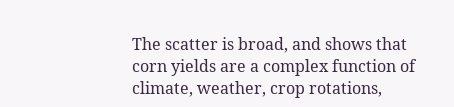The scatter is broad, and shows that corn yields are a complex function of climate, weather, crop rotations,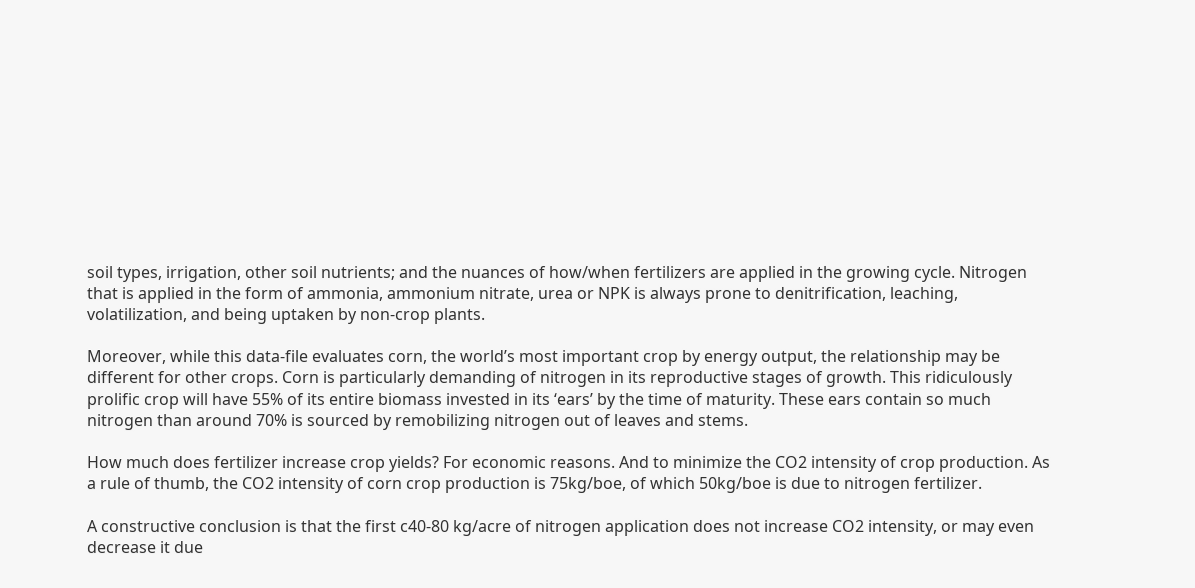soil types, irrigation, other soil nutrients; and the nuances of how/when fertilizers are applied in the growing cycle. Nitrogen that is applied in the form of ammonia, ammonium nitrate, urea or NPK is always prone to denitrification, leaching, volatilization, and being uptaken by non-crop plants.

Moreover, while this data-file evaluates corn, the world’s most important crop by energy output, the relationship may be different for other crops. Corn is particularly demanding of nitrogen in its reproductive stages of growth. This ridiculously prolific crop will have 55% of its entire biomass invested in its ‘ears’ by the time of maturity. These ears contain so much nitrogen than around 70% is sourced by remobilizing nitrogen out of leaves and stems.

How much does fertilizer increase crop yields? For economic reasons. And to minimize the CO2 intensity of crop production. As a rule of thumb, the CO2 intensity of corn crop production is 75kg/boe, of which 50kg/boe is due to nitrogen fertilizer.

A constructive conclusion is that the first c40-80 kg/acre of nitrogen application does not increase CO2 intensity, or may even decrease it due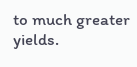to much greater yields.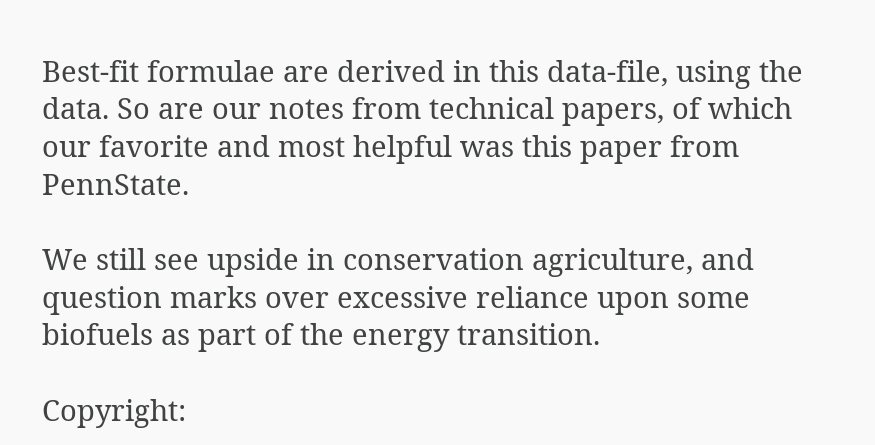Best-fit formulae are derived in this data-file, using the data. So are our notes from technical papers, of which our favorite and most helpful was this paper from PennState.

We still see upside in conservation agriculture, and question marks over excessive reliance upon some biofuels as part of the energy transition.

Copyright: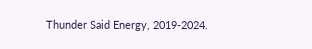Thunder Said Energy, 2019-2024.